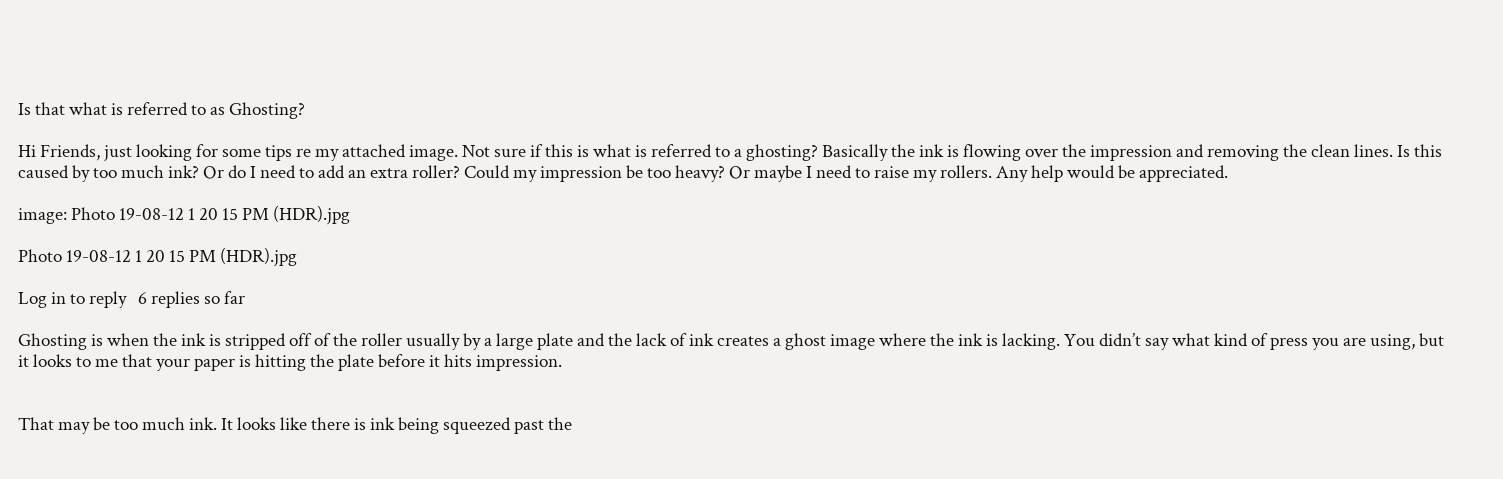Is that what is referred to as Ghosting?

Hi Friends, just looking for some tips re my attached image. Not sure if this is what is referred to a ghosting? Basically the ink is flowing over the impression and removing the clean lines. Is this caused by too much ink? Or do I need to add an extra roller? Could my impression be too heavy? Or maybe I need to raise my rollers. Any help would be appreciated.

image: Photo 19-08-12 1 20 15 PM (HDR).jpg

Photo 19-08-12 1 20 15 PM (HDR).jpg

Log in to reply   6 replies so far

Ghosting is when the ink is stripped off of the roller usually by a large plate and the lack of ink creates a ghost image where the ink is lacking. You didn’t say what kind of press you are using, but it looks to me that your paper is hitting the plate before it hits impression.


That may be too much ink. It looks like there is ink being squeezed past the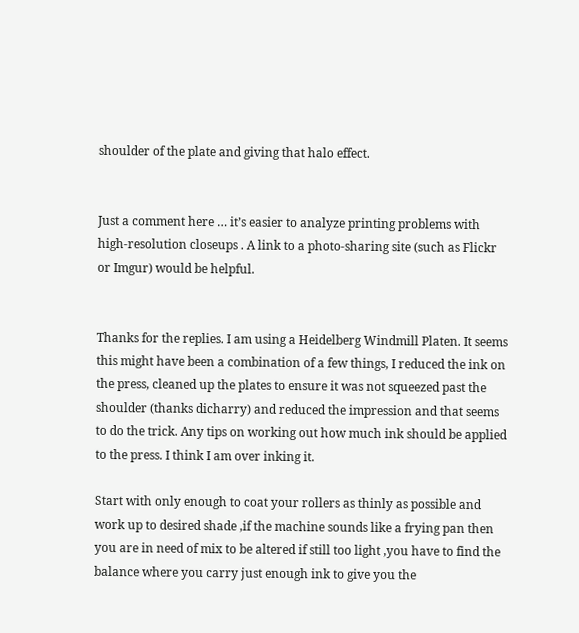shoulder of the plate and giving that halo effect.


Just a comment here … it’s easier to analyze printing problems with high-resolution closeups . A link to a photo-sharing site (such as Flickr or Imgur) would be helpful.


Thanks for the replies. I am using a Heidelberg Windmill Platen. It seems this might have been a combination of a few things, I reduced the ink on the press, cleaned up the plates to ensure it was not squeezed past the shoulder (thanks dicharry) and reduced the impression and that seems to do the trick. Any tips on working out how much ink should be applied to the press. I think I am over inking it.

Start with only enough to coat your rollers as thinly as possible and work up to desired shade ,if the machine sounds like a frying pan then you are in need of mix to be altered if still too light ,you have to find the balance where you carry just enough ink to give you the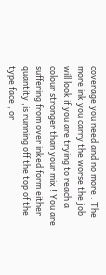coverage you need and no more . The more ink you carry the worse the job will look if you are trying to reach a colour stronger than your mix ! You are suffering from over inked form either quantity ,is running off the top of the type face , or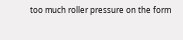too much roller pressure on the form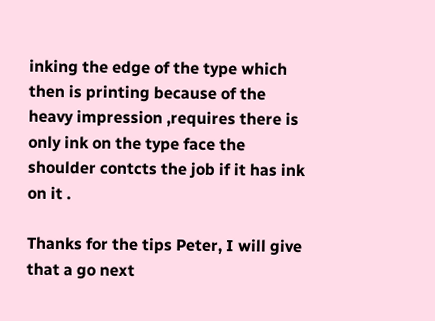inking the edge of the type which then is printing because of the heavy impression ,requires there is only ink on the type face the shoulder contcts the job if it has ink on it .

Thanks for the tips Peter, I will give that a go next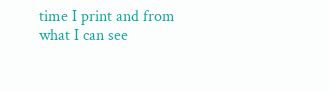time I print and from what I can see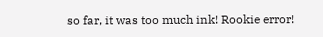so far, it was too much ink! Rookie error!